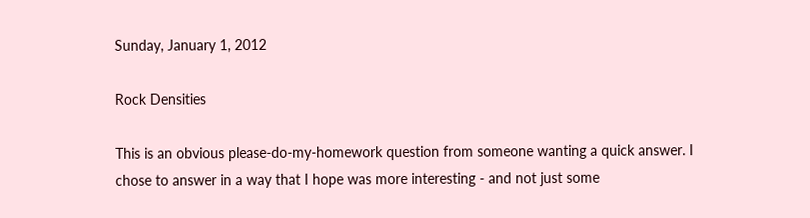Sunday, January 1, 2012

Rock Densities

This is an obvious please-do-my-homework question from someone wanting a quick answer. I chose to answer in a way that I hope was more interesting - and not just some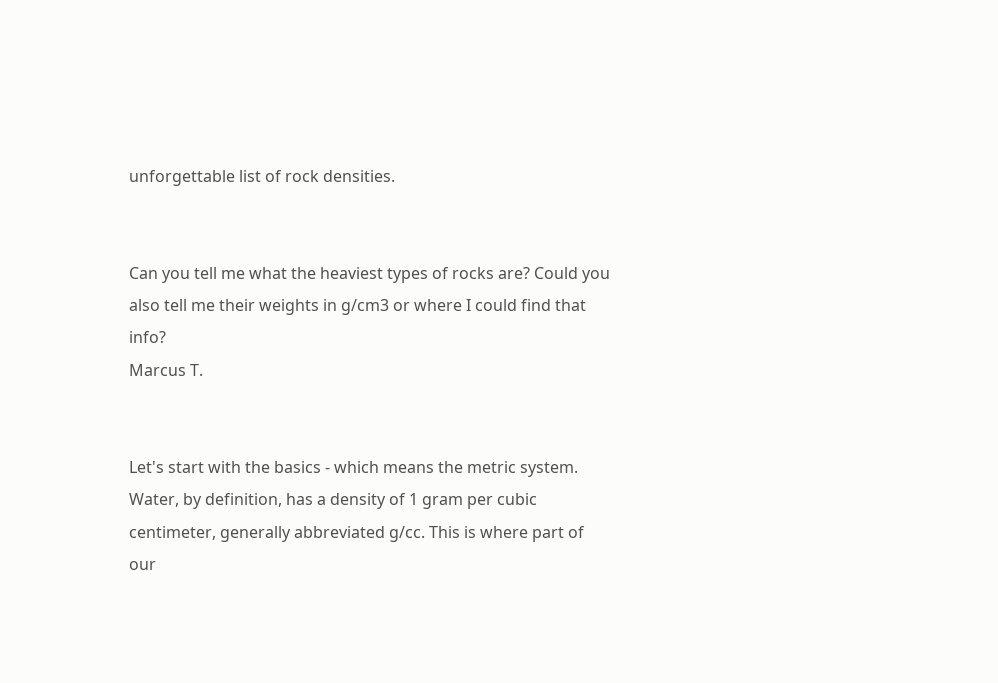unforgettable list of rock densities.


Can you tell me what the heaviest types of rocks are? Could you also tell me their weights in g/cm3 or where I could find that info?
Marcus T.


Let's start with the basics - which means the metric system. Water, by definition, has a density of 1 gram per cubic centimeter, generally abbreviated g/cc. This is where part of our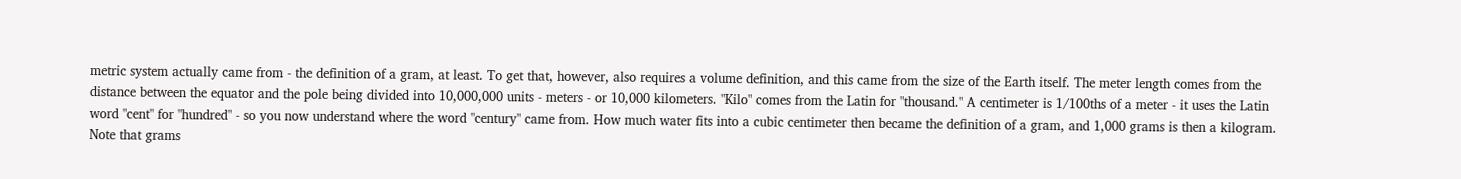metric system actually came from - the definition of a gram, at least. To get that, however, also requires a volume definition, and this came from the size of the Earth itself. The meter length comes from the distance between the equator and the pole being divided into 10,000,000 units - meters - or 10,000 kilometers. "Kilo" comes from the Latin for "thousand." A centimeter is 1/100ths of a meter - it uses the Latin word "cent" for "hundred" - so you now understand where the word "century" came from. How much water fits into a cubic centimeter then became the definition of a gram, and 1,000 grams is then a kilogram. Note that grams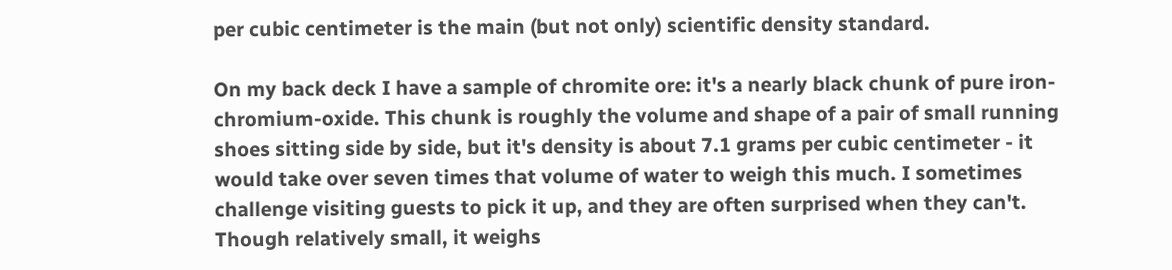per cubic centimeter is the main (but not only) scientific density standard.

On my back deck I have a sample of chromite ore: it's a nearly black chunk of pure iron-chromium-oxide. This chunk is roughly the volume and shape of a pair of small running shoes sitting side by side, but it's density is about 7.1 grams per cubic centimeter - it would take over seven times that volume of water to weigh this much. I sometimes challenge visiting guests to pick it up, and they are often surprised when they can't. Though relatively small, it weighs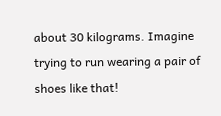about 30 kilograms. Imagine trying to run wearing a pair of shoes like that!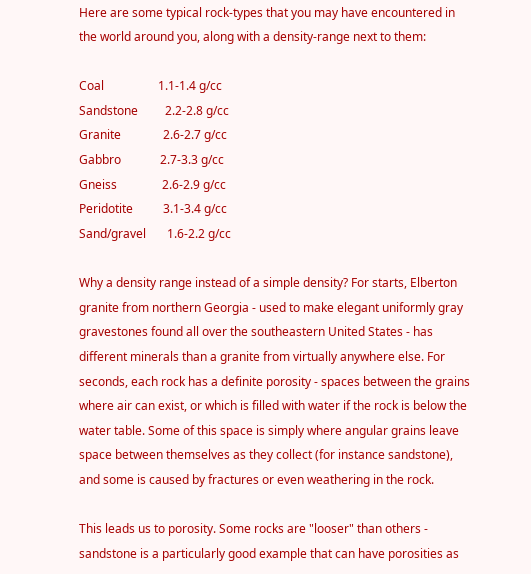Here are some typical rock-types that you may have encountered in the world around you, along with a density-range next to them:

Coal                  1.1-1.4 g/cc
Sandstone         2.2-2.8 g/cc
Granite              2.6-2.7 g/cc
Gabbro             2.7-3.3 g/cc
Gneiss               2.6-2.9 g/cc
Peridotite          3.1-3.4 g/cc
Sand/gravel       1.6-2.2 g/cc

Why a density range instead of a simple density? For starts, Elberton granite from northern Georgia - used to make elegant uniformly gray gravestones found all over the southeastern United States - has different minerals than a granite from virtually anywhere else. For seconds, each rock has a definite porosity - spaces between the grains where air can exist, or which is filled with water if the rock is below the water table. Some of this space is simply where angular grains leave space between themselves as they collect (for instance sandstone), and some is caused by fractures or even weathering in the rock.

This leads us to porosity. Some rocks are "looser" than others - sandstone is a particularly good example that can have porosities as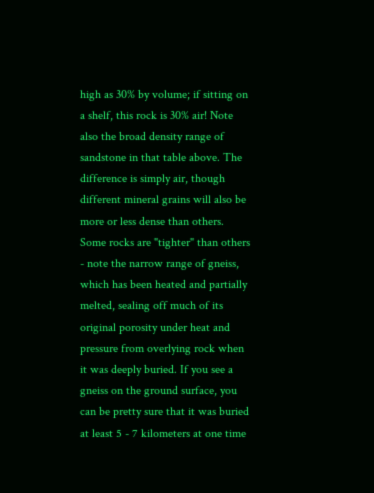high as 30% by volume; if sitting on a shelf, this rock is 30% air! Note also the broad density range of sandstone in that table above. The difference is simply air, though different mineral grains will also be more or less dense than others. Some rocks are "tighter" than others - note the narrow range of gneiss, which has been heated and partially melted, sealing off much of its original porosity under heat and pressure from overlying rock when it was deeply buried. If you see a gneiss on the ground surface, you can be pretty sure that it was buried at least 5 - 7 kilometers at one time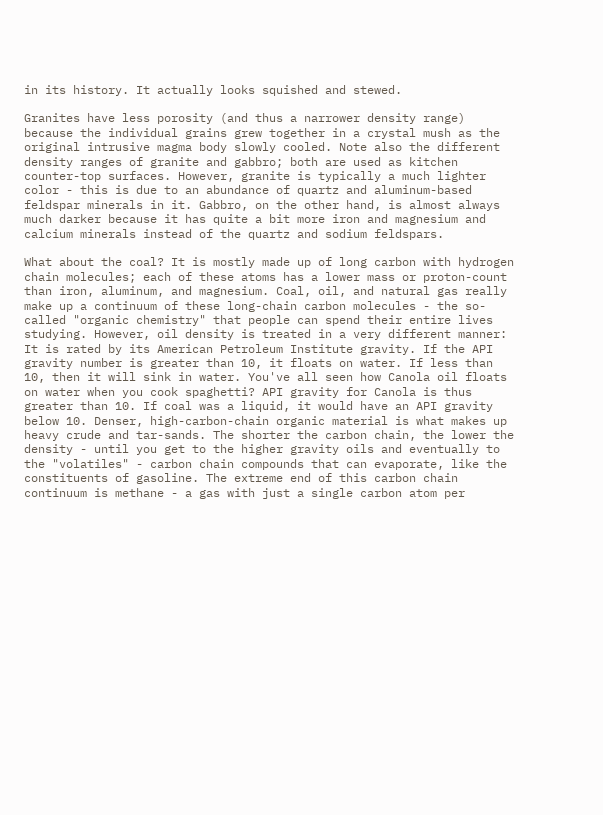in its history. It actually looks squished and stewed.

Granites have less porosity (and thus a narrower density range) because the individual grains grew together in a crystal mush as the original intrusive magma body slowly cooled. Note also the different density ranges of granite and gabbro; both are used as kitchen counter-top surfaces. However, granite is typically a much lighter color - this is due to an abundance of quartz and aluminum-based feldspar minerals in it. Gabbro, on the other hand, is almost always much darker because it has quite a bit more iron and magnesium and calcium minerals instead of the quartz and sodium feldspars.

What about the coal? It is mostly made up of long carbon with hydrogen chain molecules; each of these atoms has a lower mass or proton-count than iron, aluminum, and magnesium. Coal, oil, and natural gas really make up a continuum of these long-chain carbon molecules - the so-called "organic chemistry" that people can spend their entire lives studying. However, oil density is treated in a very different manner: It is rated by its American Petroleum Institute gravity. If the API gravity number is greater than 10, it floats on water. If less than 10, then it will sink in water. You've all seen how Canola oil floats on water when you cook spaghetti? API gravity for Canola is thus greater than 10. If coal was a liquid, it would have an API gravity below 10. Denser, high-carbon-chain organic material is what makes up heavy crude and tar-sands. The shorter the carbon chain, the lower the density - until you get to the higher gravity oils and eventually to the "volatiles" - carbon chain compounds that can evaporate, like the constituents of gasoline. The extreme end of this carbon chain continuum is methane - a gas with just a single carbon atom per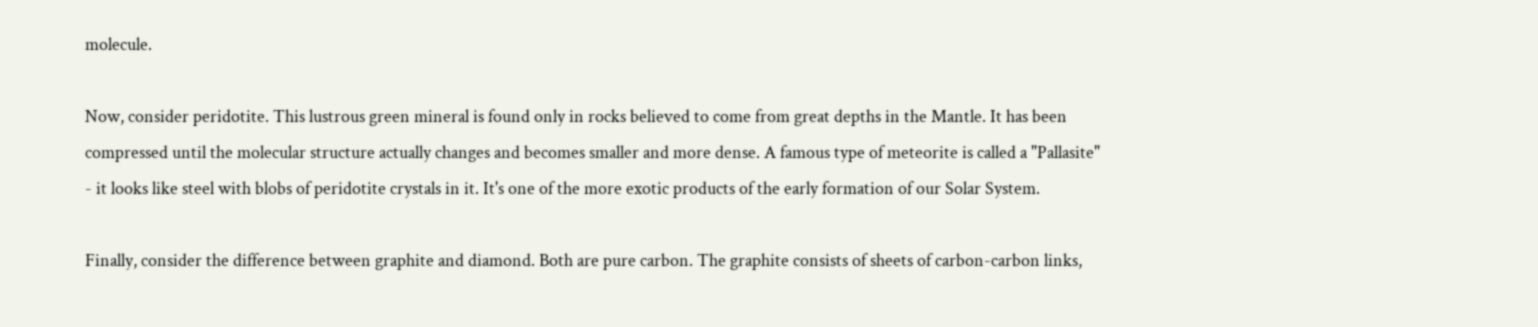molecule.

Now, consider peridotite. This lustrous green mineral is found only in rocks believed to come from great depths in the Mantle. It has been compressed until the molecular structure actually changes and becomes smaller and more dense. A famous type of meteorite is called a "Pallasite" - it looks like steel with blobs of peridotite crystals in it. It's one of the more exotic products of the early formation of our Solar System.

Finally, consider the difference between graphite and diamond. Both are pure carbon. The graphite consists of sheets of carbon-carbon links,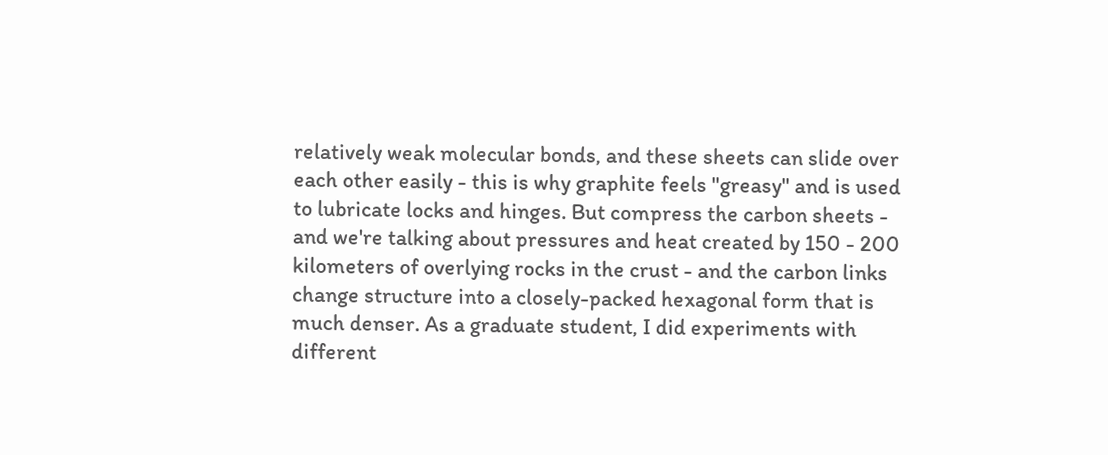relatively weak molecular bonds, and these sheets can slide over each other easily - this is why graphite feels "greasy" and is used to lubricate locks and hinges. But compress the carbon sheets - and we're talking about pressures and heat created by 150 - 200 kilometers of overlying rocks in the crust - and the carbon links change structure into a closely-packed hexagonal form that is much denser. As a graduate student, I did experiments with different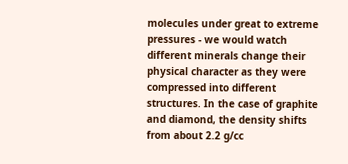molecules under great to extreme pressures - we would watch different minerals change their physical character as they were compressed into different structures. In the case of graphite and diamond, the density shifts from about 2.2 g/cc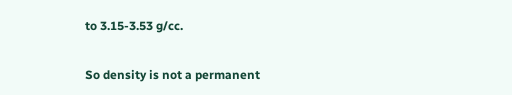to 3.15-3.53 g/cc.

So density is not a permanent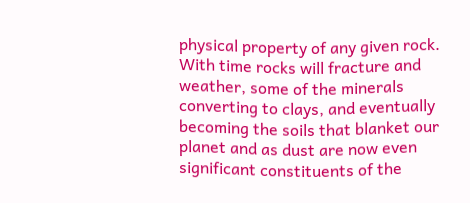physical property of any given rock. With time rocks will fracture and weather, some of the minerals converting to clays, and eventually becoming the soils that blanket our planet and as dust are now even significant constituents of the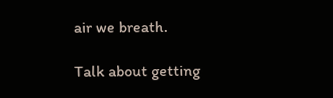air we breath.

Talk about getting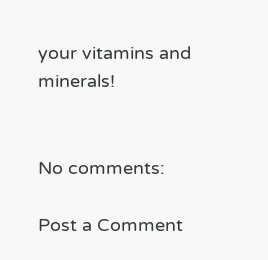your vitamins and minerals!


No comments:

Post a Comment